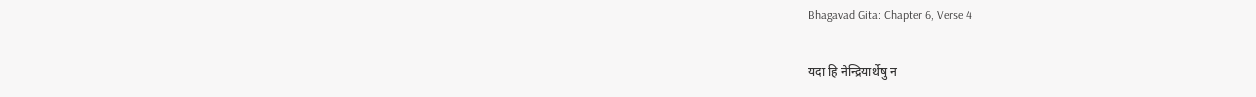Bhagavad Gita: Chapter 6, Verse 4

यदा हि नेन्द्रियार्थेषु न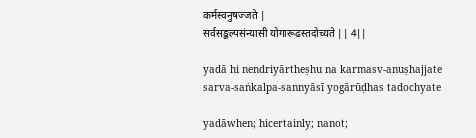कर्मस्वनुषज्जते |
सर्वसङ्कल्पसंन्यासी योगारूढस्तदोच्यते || 4||

yadā hi nendriyārtheṣhu na karmasv-anuṣhajjate
sarva-saṅkalpa-sannyāsī yogārūḍhas tadochyate

yadāwhen; hicertainly; nanot;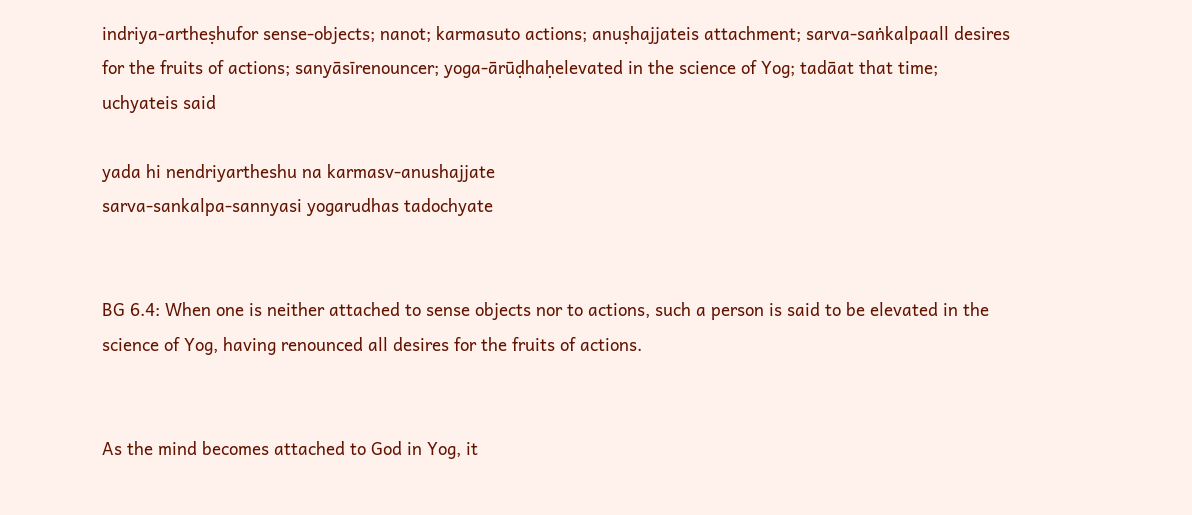indriya-artheṣhufor sense-objects; nanot; karmasuto actions; anuṣhajjateis attachment; sarva-saṅkalpaall desires for the fruits of actions; sanyāsīrenouncer; yoga-ārūḍhaḥelevated in the science of Yog; tadāat that time; uchyateis said

yada hi nendriyartheshu na karmasv-anushajjate
sarva-sankalpa-sannyasi yogarudhas tadochyate


BG 6.4: When one is neither attached to sense objects nor to actions, such a person is said to be elevated in the science of Yog, having renounced all desires for the fruits of actions.


As the mind becomes attached to God in Yog, it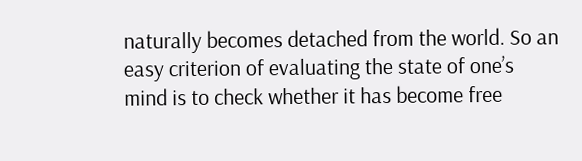naturally becomes detached from the world. So an easy criterion of evaluating the state of one’s mind is to check whether it has become free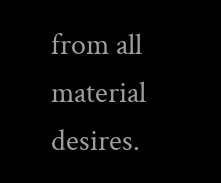from all material desires.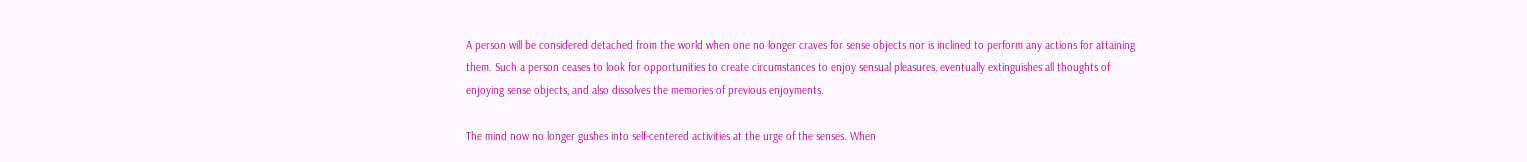A person will be considered detached from the world when one no longer craves for sense objects nor is inclined to perform any actions for attaining them. Such a person ceases to look for opportunities to create circumstances to enjoy sensual pleasures, eventually extinguishes all thoughts of enjoying sense objects, and also dissolves the memories of previous enjoyments.

The mind now no longer gushes into self-centered activities at the urge of the senses. When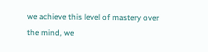we achieve this level of mastery over the mind, we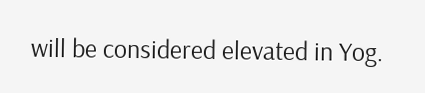will be considered elevated in Yog.